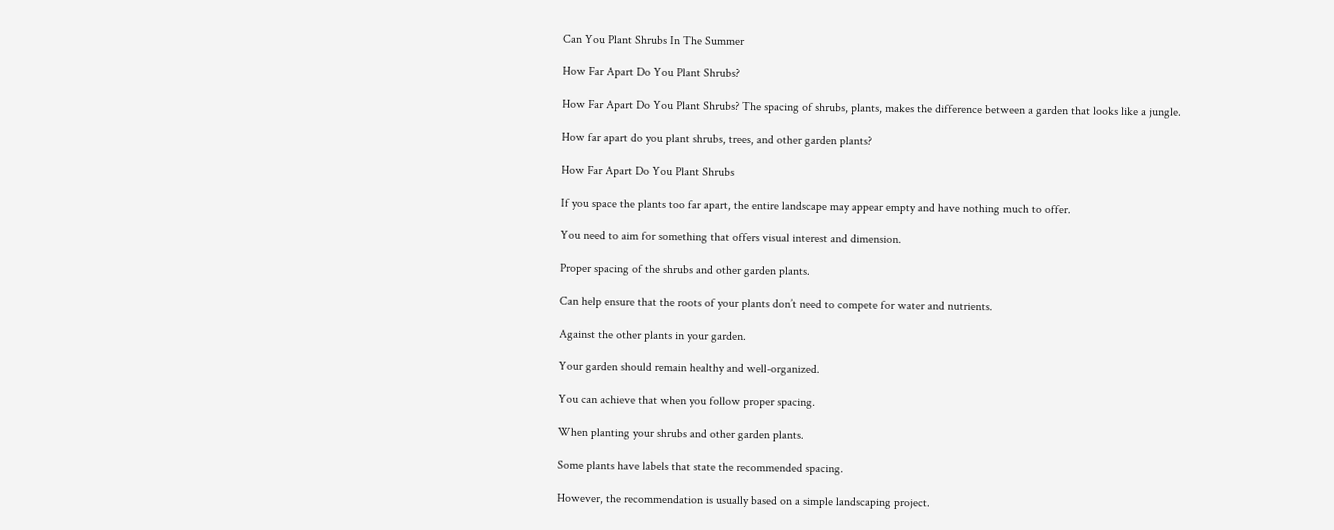Can You Plant Shrubs In The Summer

How Far Apart Do You Plant Shrubs?

How Far Apart Do You Plant Shrubs? The spacing of shrubs, plants, makes the difference between a garden that looks like a jungle.

How far apart do you plant shrubs, trees, and other garden plants?

How Far Apart Do You Plant Shrubs

If you space the plants too far apart, the entire landscape may appear empty and have nothing much to offer.

You need to aim for something that offers visual interest and dimension.

Proper spacing of the shrubs and other garden plants.

Can help ensure that the roots of your plants don’t need to compete for water and nutrients.

Against the other plants in your garden.

Your garden should remain healthy and well-organized.

You can achieve that when you follow proper spacing.

When planting your shrubs and other garden plants.

Some plants have labels that state the recommended spacing.

However, the recommendation is usually based on a simple landscaping project.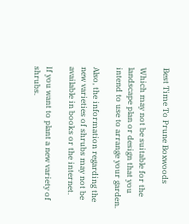Best Time To Prune Boxwoods

Which may not be suitable for the landscape plan or design that you intend to use to arrange your garden.

Also, the information regarding the new varieties of shrubs may not be available in books or the internet.

If you want to plant a new variety of shrubs.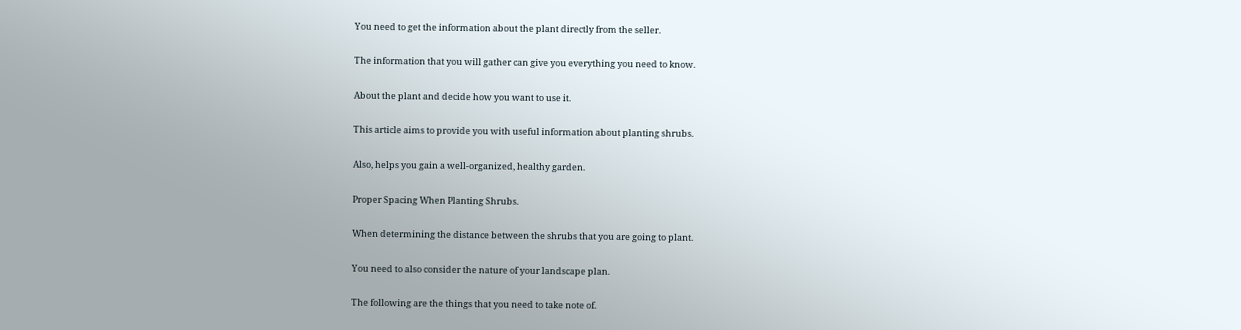You need to get the information about the plant directly from the seller.

The information that you will gather can give you everything you need to know.

About the plant and decide how you want to use it.

This article aims to provide you with useful information about planting shrubs.

Also, helps you gain a well-organized, healthy garden.

Proper Spacing When Planting Shrubs.

When determining the distance between the shrubs that you are going to plant.

You need to also consider the nature of your landscape plan.

The following are the things that you need to take note of.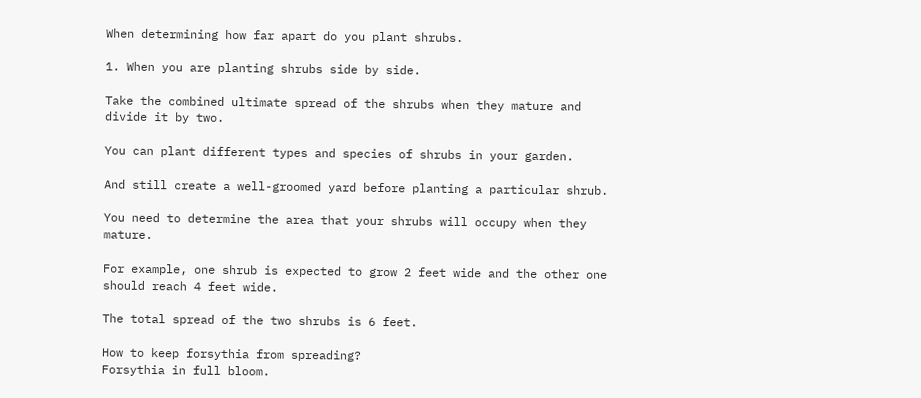When determining how far apart do you plant shrubs.

1. When you are planting shrubs side by side.

Take the combined ultimate spread of the shrubs when they mature and divide it by two.

You can plant different types and species of shrubs in your garden.

And still create a well-groomed yard before planting a particular shrub.

You need to determine the area that your shrubs will occupy when they mature.

For example, one shrub is expected to grow 2 feet wide and the other one should reach 4 feet wide.

The total spread of the two shrubs is 6 feet.

How to keep forsythia from spreading?
Forsythia in full bloom.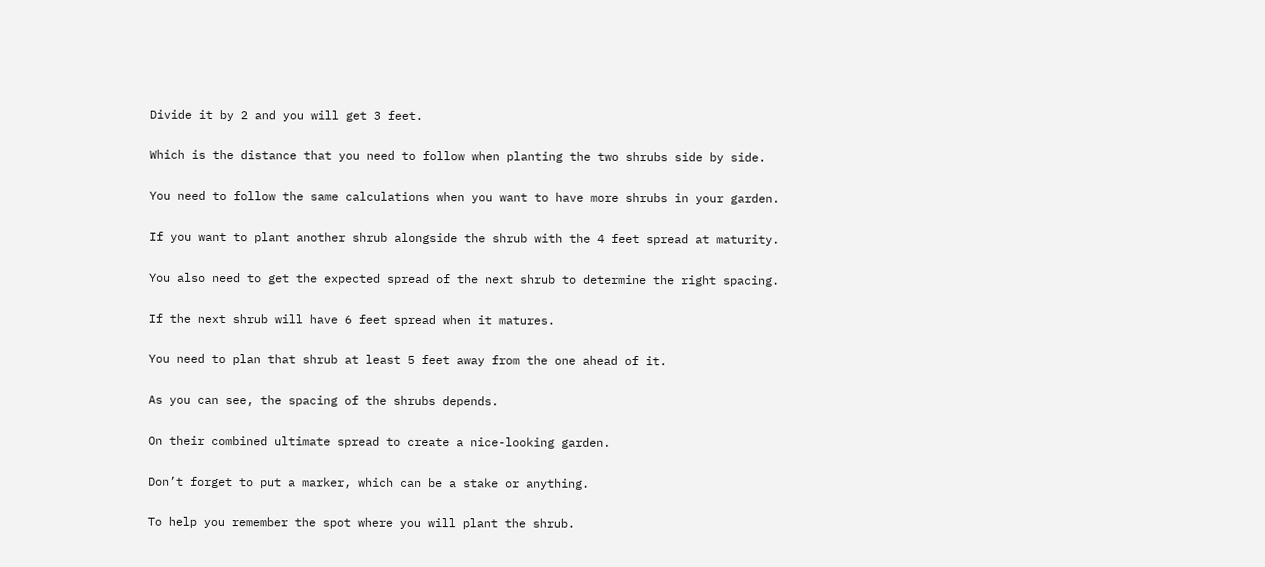Divide it by 2 and you will get 3 feet.

Which is the distance that you need to follow when planting the two shrubs side by side.

You need to follow the same calculations when you want to have more shrubs in your garden.

If you want to plant another shrub alongside the shrub with the 4 feet spread at maturity.

You also need to get the expected spread of the next shrub to determine the right spacing.

If the next shrub will have 6 feet spread when it matures.

You need to plan that shrub at least 5 feet away from the one ahead of it.

As you can see, the spacing of the shrubs depends.

On their combined ultimate spread to create a nice-looking garden.

Don’t forget to put a marker, which can be a stake or anything.

To help you remember the spot where you will plant the shrub.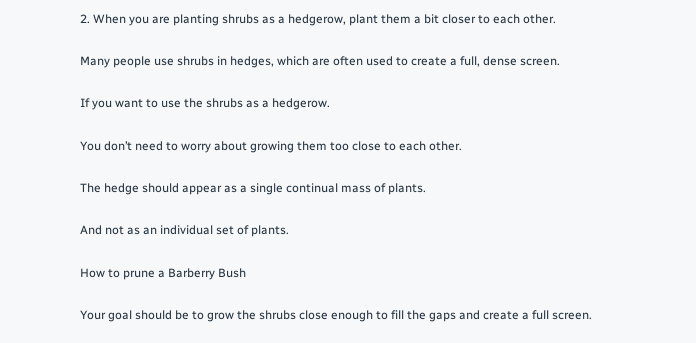2. When you are planting shrubs as a hedgerow, plant them a bit closer to each other.

Many people use shrubs in hedges, which are often used to create a full, dense screen.

If you want to use the shrubs as a hedgerow.

You don’t need to worry about growing them too close to each other.

The hedge should appear as a single continual mass of plants.

And not as an individual set of plants.

How to prune a Barberry Bush

Your goal should be to grow the shrubs close enough to fill the gaps and create a full screen.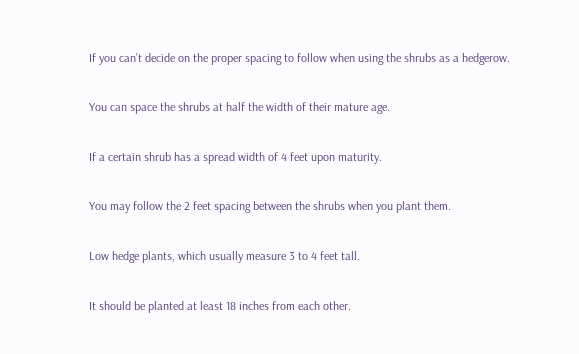If you can’t decide on the proper spacing to follow when using the shrubs as a hedgerow.

You can space the shrubs at half the width of their mature age.

If a certain shrub has a spread width of 4 feet upon maturity.

You may follow the 2 feet spacing between the shrubs when you plant them.

Low hedge plants, which usually measure 3 to 4 feet tall.

It should be planted at least 18 inches from each other.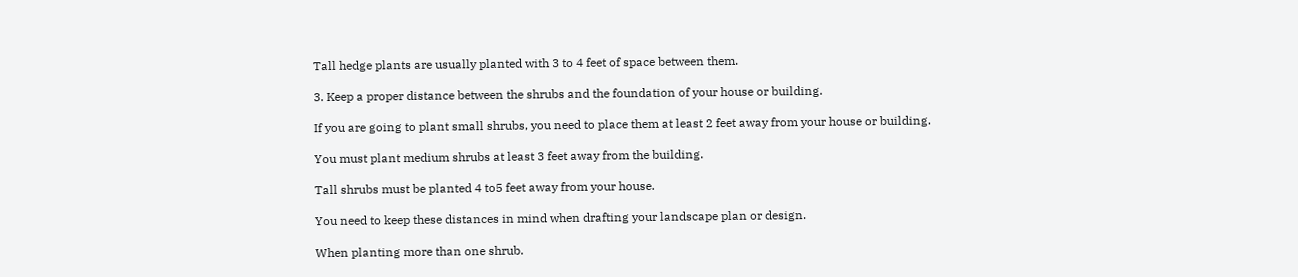Tall hedge plants are usually planted with 3 to 4 feet of space between them.

3. Keep a proper distance between the shrubs and the foundation of your house or building.

If you are going to plant small shrubs, you need to place them at least 2 feet away from your house or building.

You must plant medium shrubs at least 3 feet away from the building.

Tall shrubs must be planted 4 to5 feet away from your house.

You need to keep these distances in mind when drafting your landscape plan or design.

When planting more than one shrub.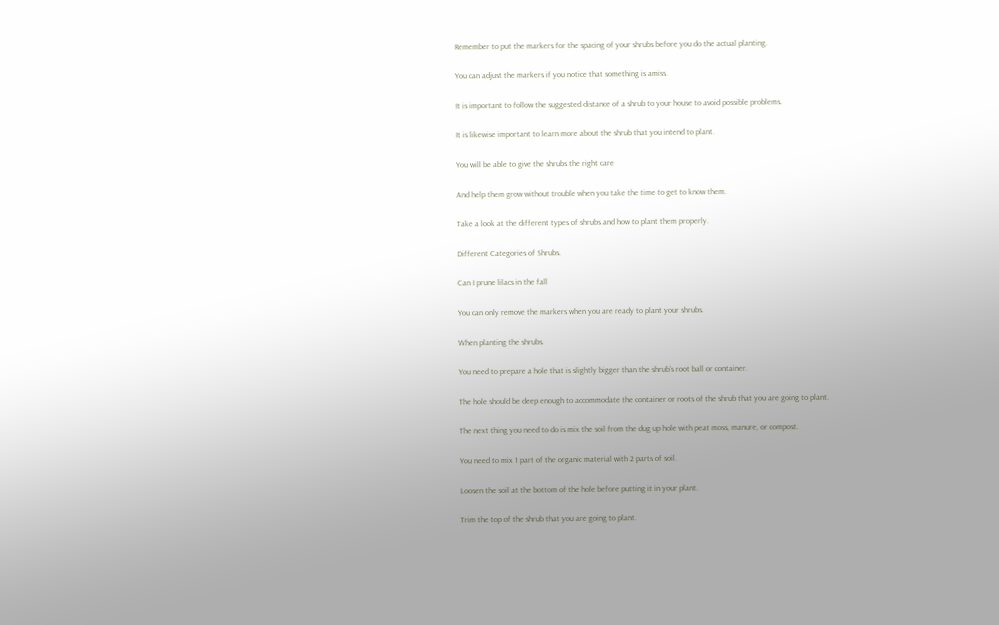Remember to put the markers for the spacing of your shrubs before you do the actual planting.

You can adjust the markers if you notice that something is amiss.

It is important to follow the suggested distance of a shrub to your house to avoid possible problems.

It is likewise important to learn more about the shrub that you intend to plant.

You will be able to give the shrubs the right care

And help them grow without trouble when you take the time to get to know them.

Take a look at the different types of shrubs and how to plant them properly.

Different Categories of Shrubs.

Can I prune lilacs in the fall

You can only remove the markers when you are ready to plant your shrubs.

When planting the shrubs.

You need to prepare a hole that is slightly bigger than the shrub’s root ball or container.

The hole should be deep enough to accommodate the container or roots of the shrub that you are going to plant.

The next thing you need to do is mix the soil from the dug up hole with peat moss, manure, or compost.

You need to mix 1 part of the organic material with 2 parts of soil.

Loosen the soil at the bottom of the hole before putting it in your plant.

Trim the top of the shrub that you are going to plant.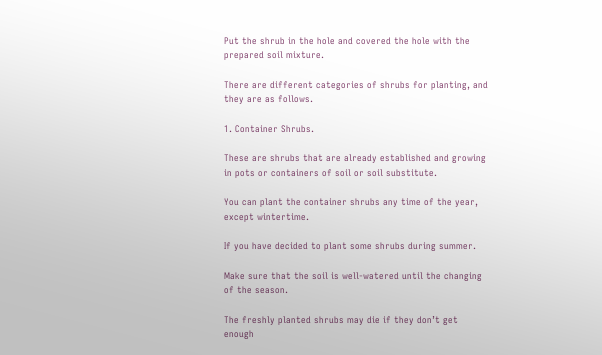Put the shrub in the hole and covered the hole with the prepared soil mixture.

There are different categories of shrubs for planting, and they are as follows.

1. Container Shrubs.

These are shrubs that are already established and growing in pots or containers of soil or soil substitute.

You can plant the container shrubs any time of the year, except wintertime.

If you have decided to plant some shrubs during summer.

Make sure that the soil is well-watered until the changing of the season.

The freshly planted shrubs may die if they don’t get enough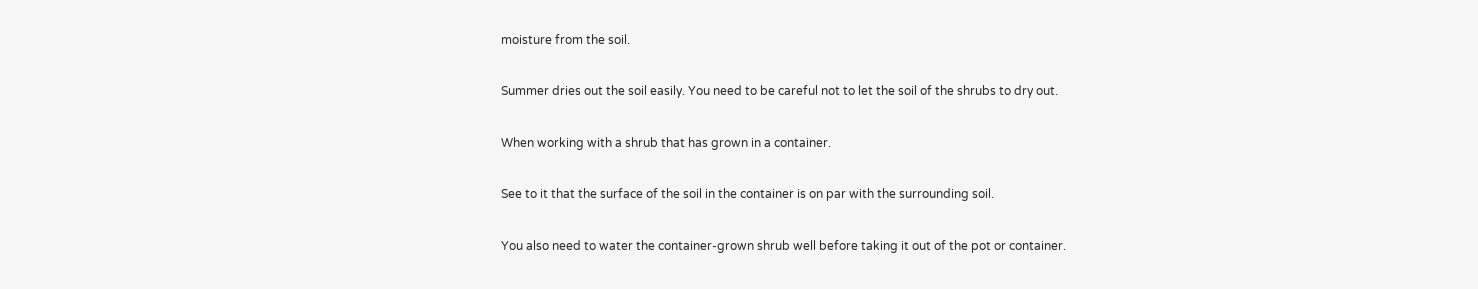moisture from the soil.

Summer dries out the soil easily. You need to be careful not to let the soil of the shrubs to dry out.

When working with a shrub that has grown in a container.

See to it that the surface of the soil in the container is on par with the surrounding soil.

You also need to water the container-grown shrub well before taking it out of the pot or container.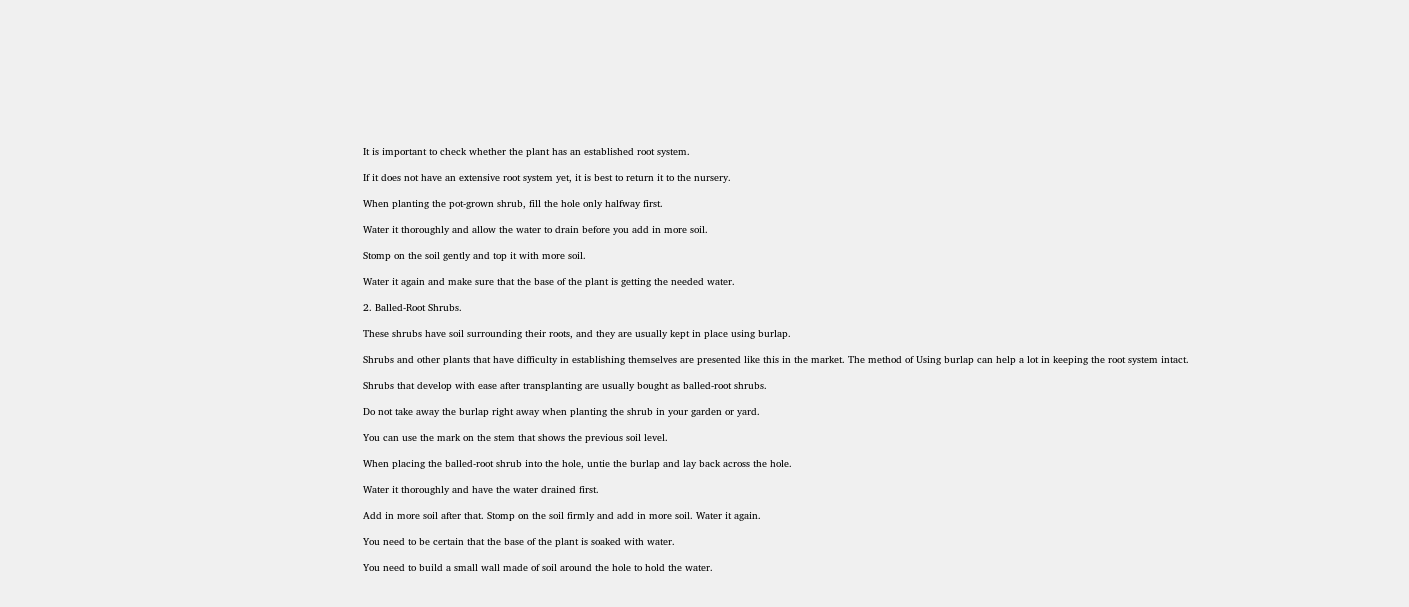It is important to check whether the plant has an established root system.

If it does not have an extensive root system yet, it is best to return it to the nursery.

When planting the pot-grown shrub, fill the hole only halfway first.

Water it thoroughly and allow the water to drain before you add in more soil.

Stomp on the soil gently and top it with more soil.

Water it again and make sure that the base of the plant is getting the needed water.

2. Balled-Root Shrubs.

These shrubs have soil surrounding their roots, and they are usually kept in place using burlap.

Shrubs and other plants that have difficulty in establishing themselves are presented like this in the market. The method of Using burlap can help a lot in keeping the root system intact.

Shrubs that develop with ease after transplanting are usually bought as balled-root shrubs.

Do not take away the burlap right away when planting the shrub in your garden or yard.

You can use the mark on the stem that shows the previous soil level.

When placing the balled-root shrub into the hole, untie the burlap and lay back across the hole.

Water it thoroughly and have the water drained first.

Add in more soil after that. Stomp on the soil firmly and add in more soil. Water it again.

You need to be certain that the base of the plant is soaked with water.

You need to build a small wall made of soil around the hole to hold the water.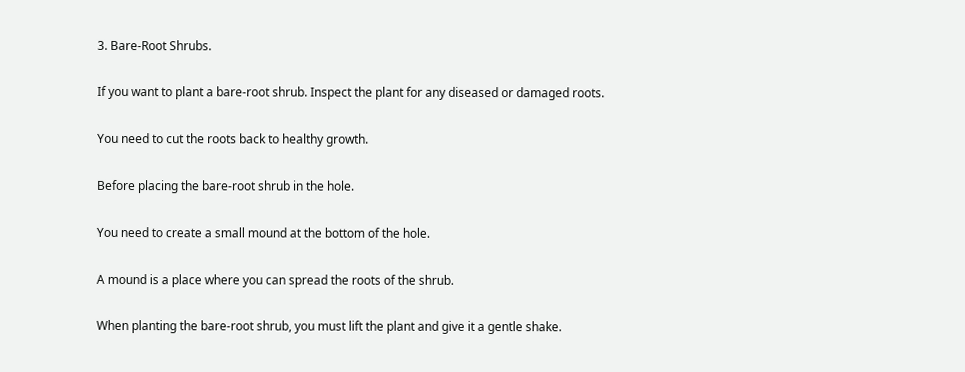3. Bare-Root Shrubs.

If you want to plant a bare-root shrub. Inspect the plant for any diseased or damaged roots.

You need to cut the roots back to healthy growth.

Before placing the bare-root shrub in the hole.

You need to create a small mound at the bottom of the hole.

A mound is a place where you can spread the roots of the shrub.

When planting the bare-root shrub, you must lift the plant and give it a gentle shake.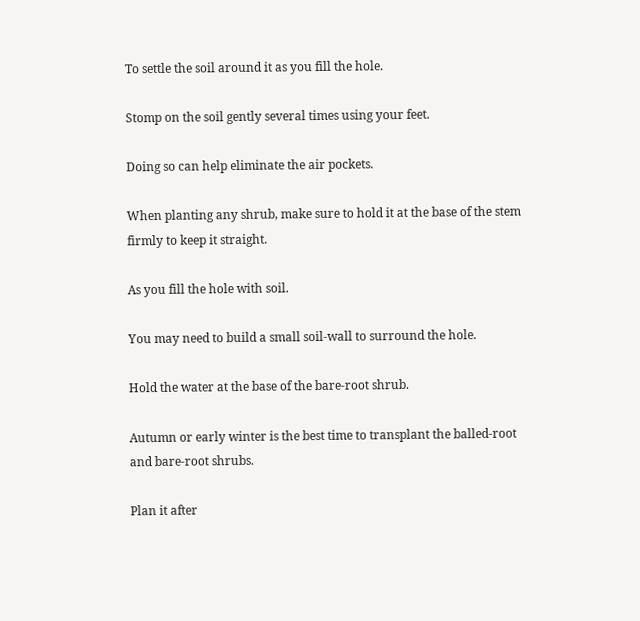To settle the soil around it as you fill the hole.

Stomp on the soil gently several times using your feet.

Doing so can help eliminate the air pockets.

When planting any shrub, make sure to hold it at the base of the stem firmly to keep it straight.

As you fill the hole with soil.

You may need to build a small soil-wall to surround the hole.

Hold the water at the base of the bare-root shrub.

Autumn or early winter is the best time to transplant the balled-root and bare-root shrubs.

Plan it after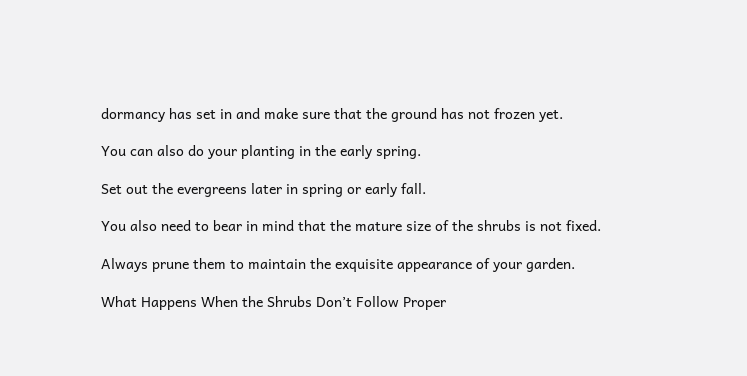dormancy has set in and make sure that the ground has not frozen yet.

You can also do your planting in the early spring.

Set out the evergreens later in spring or early fall.

You also need to bear in mind that the mature size of the shrubs is not fixed.

Always prune them to maintain the exquisite appearance of your garden.

What Happens When the Shrubs Don’t Follow Proper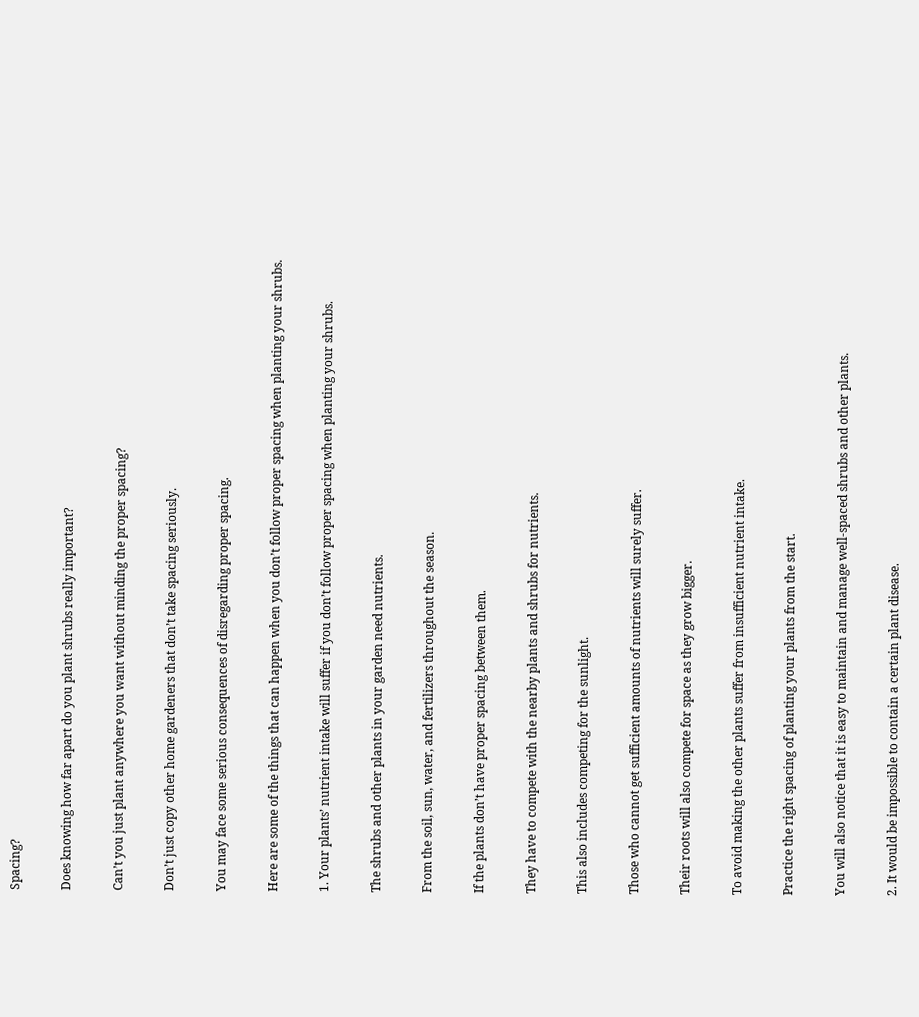Spacing?

Does knowing how far apart do you plant shrubs really important?

Can’t you just plant anywhere you want without minding the proper spacing?

Don’t just copy other home gardeners that don’t take spacing seriously.

You may face some serious consequences of disregarding proper spacing.

Here are some of the things that can happen when you don’t follow proper spacing when planting your shrubs.

1. Your plants’ nutrient intake will suffer if you don’t follow proper spacing when planting your shrubs.

The shrubs and other plants in your garden need nutrients.

From the soil, sun, water, and fertilizers throughout the season.

If the plants don’t have proper spacing between them.

They have to compete with the nearby plants and shrubs for nutrients.

This also includes competing for the sunlight.

Those who cannot get sufficient amounts of nutrients will surely suffer.

Their roots will also compete for space as they grow bigger.

To avoid making the other plants suffer from insufficient nutrient intake.

Practice the right spacing of planting your plants from the start.

You will also notice that it is easy to maintain and manage well-spaced shrubs and other plants.

2. It would be impossible to contain a certain plant disease.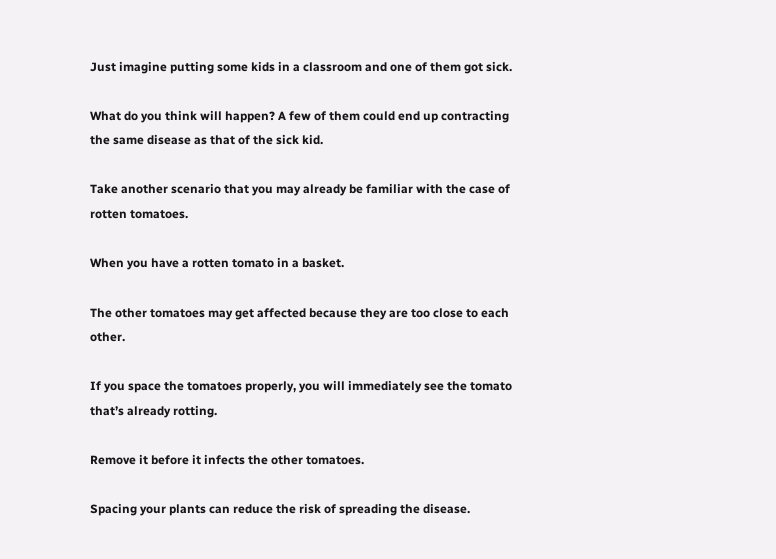Just imagine putting some kids in a classroom and one of them got sick.

What do you think will happen? A few of them could end up contracting the same disease as that of the sick kid.

Take another scenario that you may already be familiar with the case of rotten tomatoes.

When you have a rotten tomato in a basket.

The other tomatoes may get affected because they are too close to each other.

If you space the tomatoes properly, you will immediately see the tomato that’s already rotting.

Remove it before it infects the other tomatoes.

Spacing your plants can reduce the risk of spreading the disease.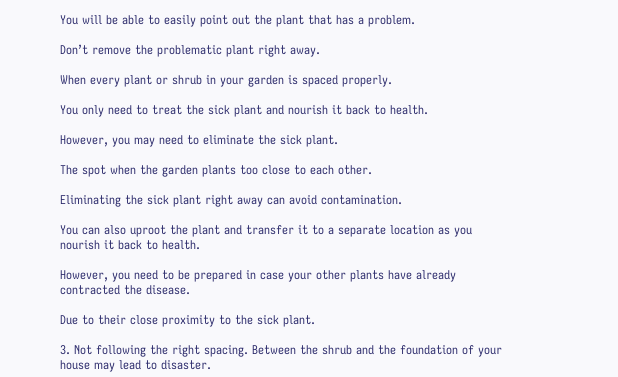You will be able to easily point out the plant that has a problem.

Don’t remove the problematic plant right away.

When every plant or shrub in your garden is spaced properly.

You only need to treat the sick plant and nourish it back to health.

However, you may need to eliminate the sick plant.

The spot when the garden plants too close to each other.

Eliminating the sick plant right away can avoid contamination.

You can also uproot the plant and transfer it to a separate location as you nourish it back to health.

However, you need to be prepared in case your other plants have already contracted the disease.

Due to their close proximity to the sick plant.

3. Not following the right spacing. Between the shrub and the foundation of your house may lead to disaster.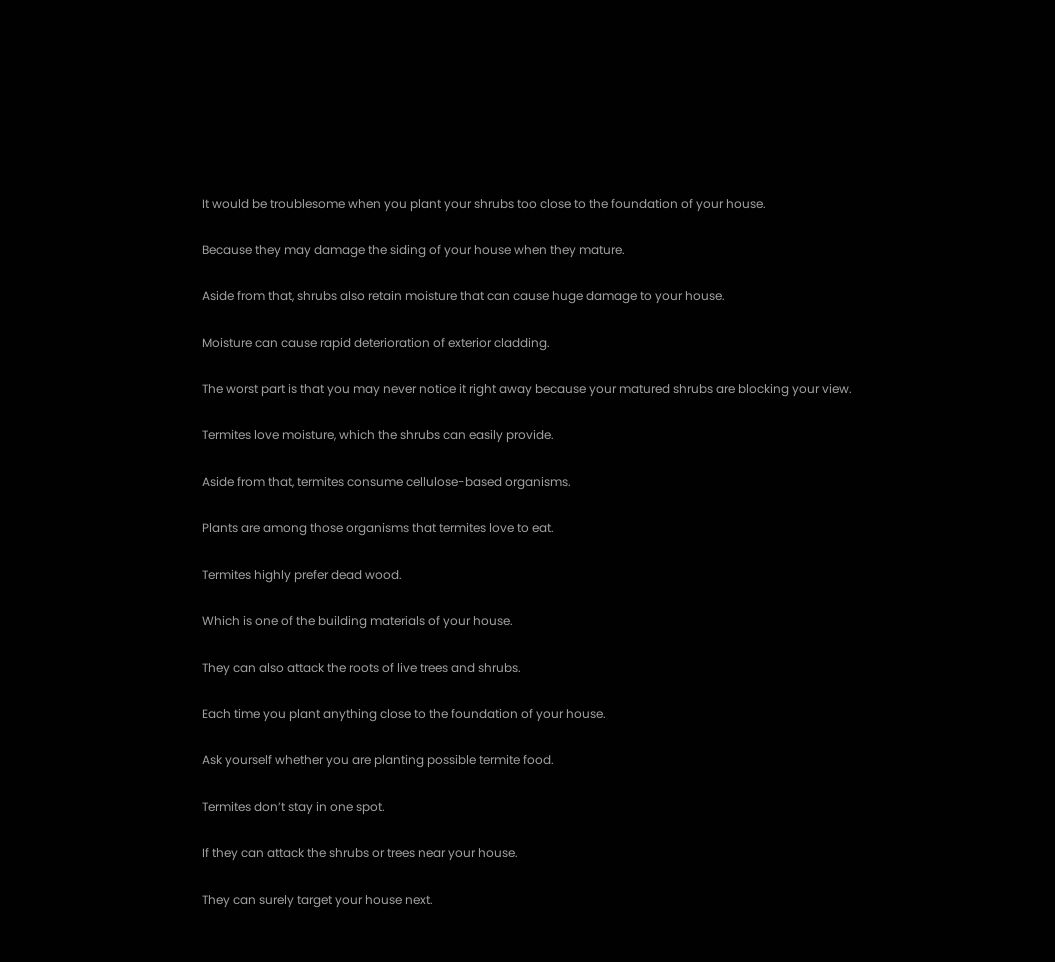It would be troublesome when you plant your shrubs too close to the foundation of your house.

Because they may damage the siding of your house when they mature.

Aside from that, shrubs also retain moisture that can cause huge damage to your house.

Moisture can cause rapid deterioration of exterior cladding.

The worst part is that you may never notice it right away because your matured shrubs are blocking your view.

Termites love moisture, which the shrubs can easily provide.

Aside from that, termites consume cellulose-based organisms.

Plants are among those organisms that termites love to eat.

Termites highly prefer dead wood.

Which is one of the building materials of your house.

They can also attack the roots of live trees and shrubs.

Each time you plant anything close to the foundation of your house.

Ask yourself whether you are planting possible termite food.

Termites don’t stay in one spot.

If they can attack the shrubs or trees near your house.

They can surely target your house next.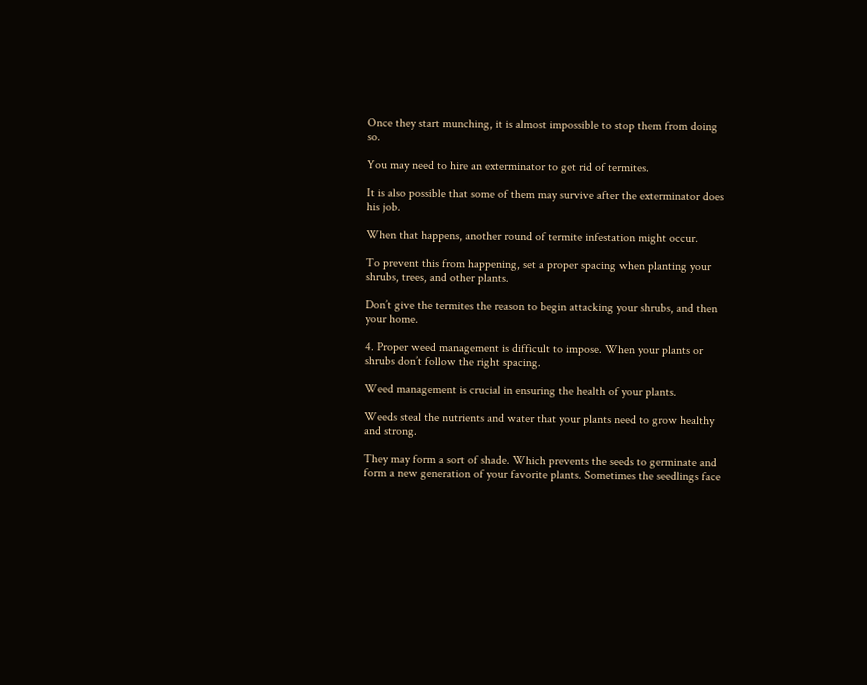Once they start munching, it is almost impossible to stop them from doing so.

You may need to hire an exterminator to get rid of termites.

It is also possible that some of them may survive after the exterminator does his job.

When that happens, another round of termite infestation might occur.

To prevent this from happening, set a proper spacing when planting your shrubs, trees, and other plants.

Don’t give the termites the reason to begin attacking your shrubs, and then your home.

4. Proper weed management is difficult to impose. When your plants or shrubs don’t follow the right spacing.

Weed management is crucial in ensuring the health of your plants.

Weeds steal the nutrients and water that your plants need to grow healthy and strong.

They may form a sort of shade. Which prevents the seeds to germinate and form a new generation of your favorite plants. Sometimes the seedlings face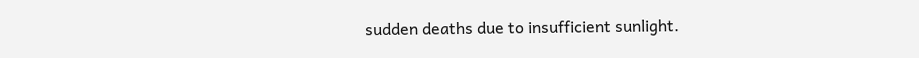sudden deaths due to insufficient sunlight.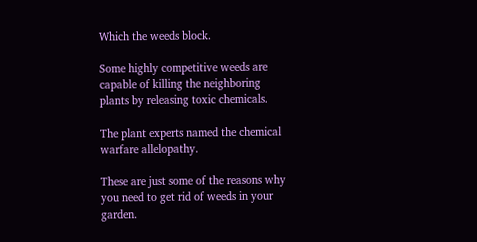Which the weeds block.

Some highly competitive weeds are capable of killing the neighboring plants by releasing toxic chemicals.

The plant experts named the chemical warfare allelopathy.

These are just some of the reasons why you need to get rid of weeds in your garden.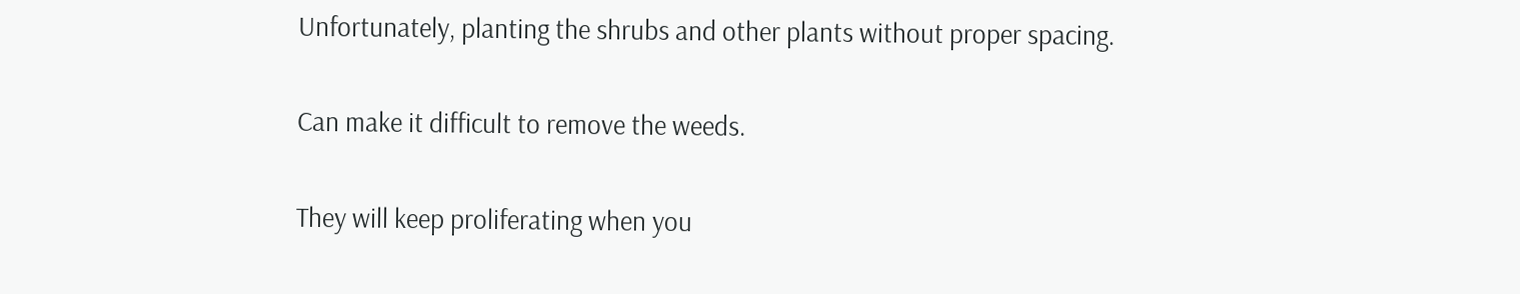Unfortunately, planting the shrubs and other plants without proper spacing.

Can make it difficult to remove the weeds.

They will keep proliferating when you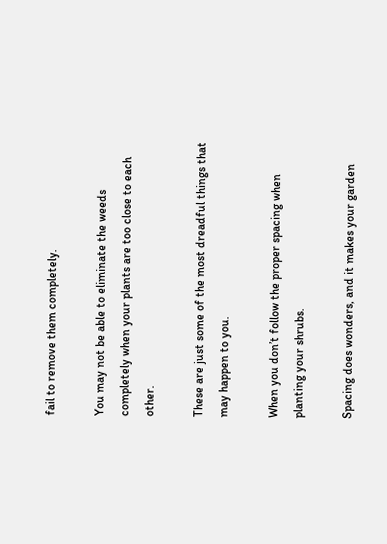fail to remove them completely.

You may not be able to eliminate the weeds completely when your plants are too close to each other.

These are just some of the most dreadful things that may happen to you.

When you don’t follow the proper spacing when planting your shrubs.

Spacing does wonders, and it makes your garden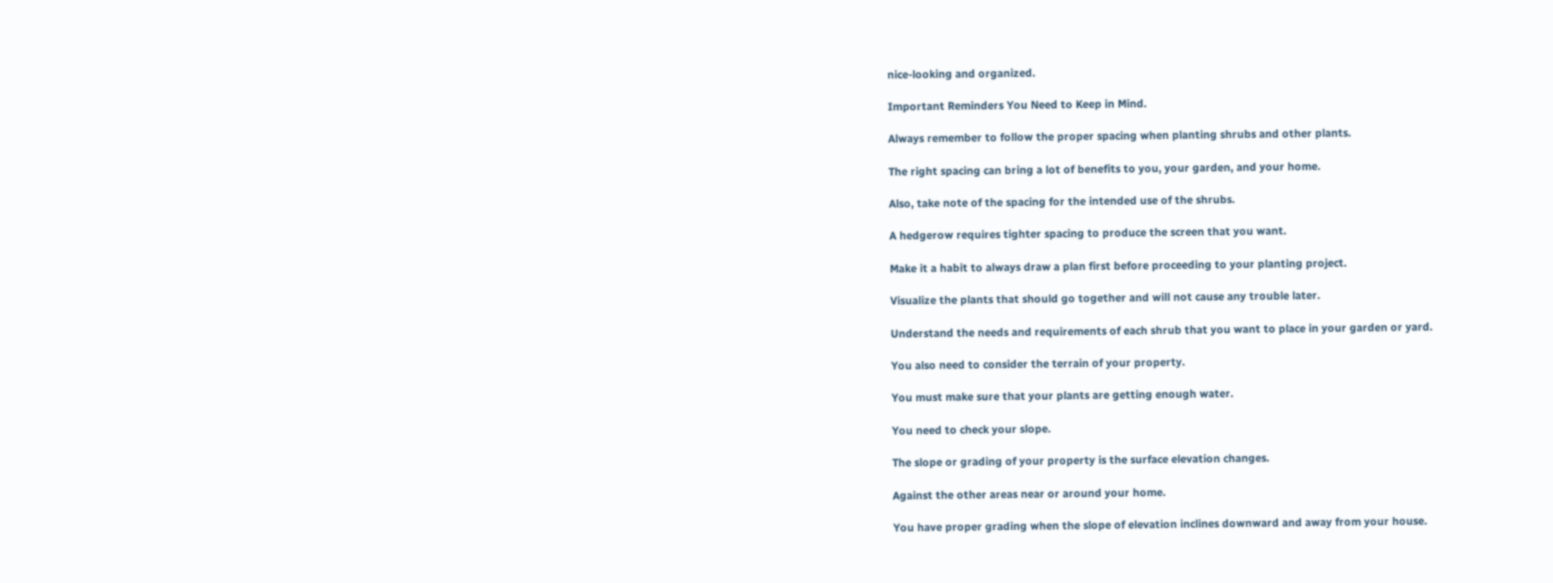nice-looking and organized.

Important Reminders You Need to Keep in Mind.

Always remember to follow the proper spacing when planting shrubs and other plants.

The right spacing can bring a lot of benefits to you, your garden, and your home.

Also, take note of the spacing for the intended use of the shrubs.

A hedgerow requires tighter spacing to produce the screen that you want.

Make it a habit to always draw a plan first before proceeding to your planting project.

Visualize the plants that should go together and will not cause any trouble later.

Understand the needs and requirements of each shrub that you want to place in your garden or yard.

You also need to consider the terrain of your property.

You must make sure that your plants are getting enough water.

You need to check your slope.

The slope or grading of your property is the surface elevation changes.

Against the other areas near or around your home.

You have proper grading when the slope of elevation inclines downward and away from your house.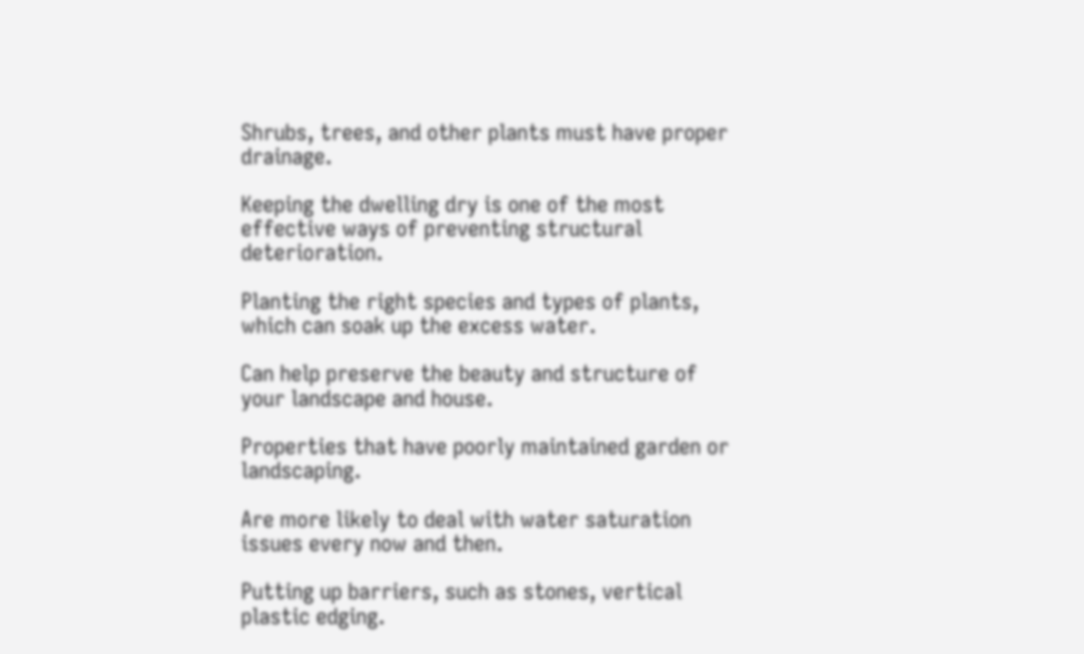Shrubs, trees, and other plants must have proper drainage.

Keeping the dwelling dry is one of the most effective ways of preventing structural deterioration.

Planting the right species and types of plants, which can soak up the excess water.

Can help preserve the beauty and structure of your landscape and house.

Properties that have poorly maintained garden or landscaping.

Are more likely to deal with water saturation issues every now and then.

Putting up barriers, such as stones, vertical plastic edging.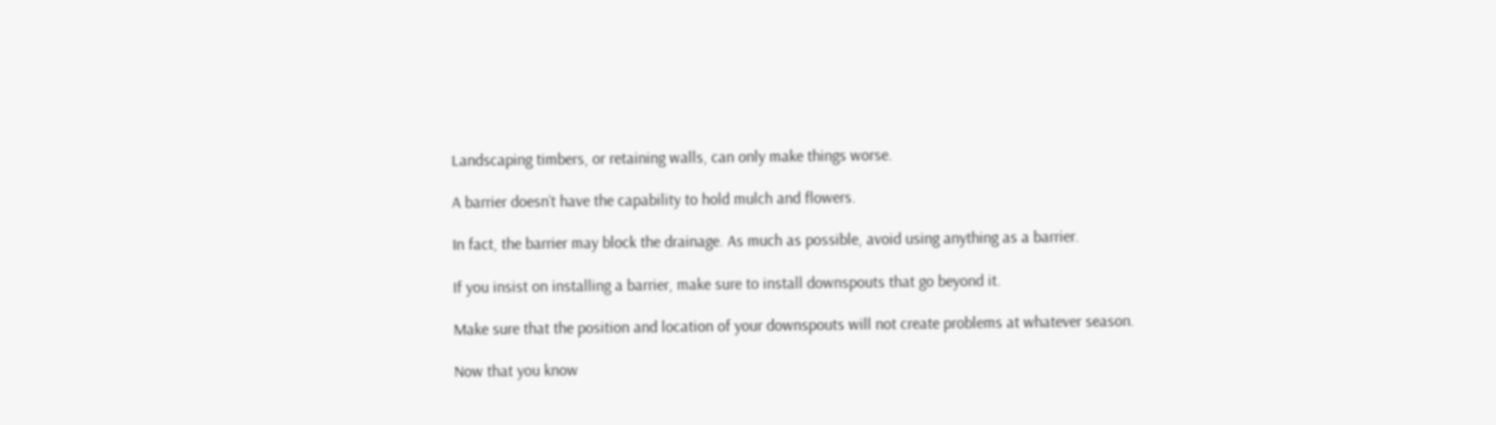Landscaping timbers, or retaining walls, can only make things worse.

A barrier doesn’t have the capability to hold mulch and flowers.

In fact, the barrier may block the drainage. As much as possible, avoid using anything as a barrier.

If you insist on installing a barrier, make sure to install downspouts that go beyond it.

Make sure that the position and location of your downspouts will not create problems at whatever season.

Now that you know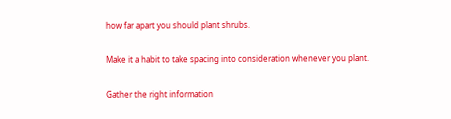how far apart you should plant shrubs.

Make it a habit to take spacing into consideration whenever you plant.

Gather the right information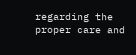regarding the proper care and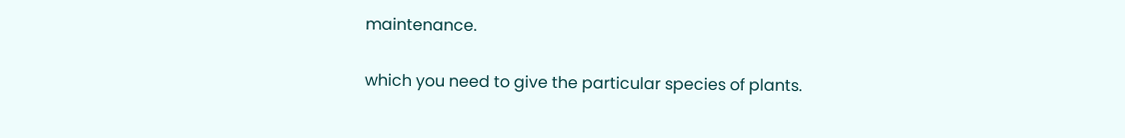maintenance.

which you need to give the particular species of plants.